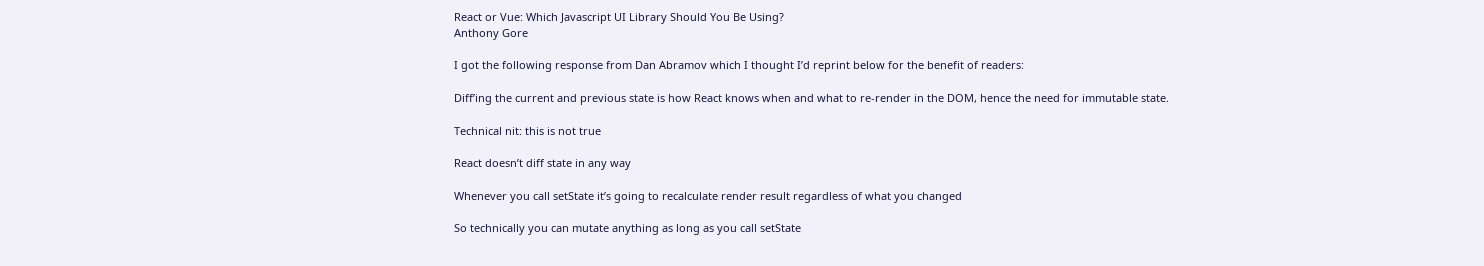React or Vue: Which Javascript UI Library Should You Be Using?
Anthony Gore

I got the following response from Dan Abramov which I thought I’d reprint below for the benefit of readers:

Diff’ing the current and previous state is how React knows when and what to re-render in the DOM, hence the need for immutable state.

Technical nit: this is not true

React doesn’t diff state in any way

Whenever you call setState it’s going to recalculate render result regardless of what you changed

So technically you can mutate anything as long as you call setState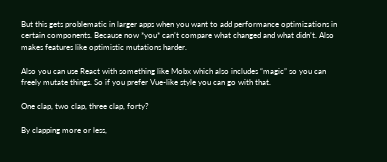But this gets problematic in larger apps when you want to add performance optimizations in certain components. Because now *you* can’t compare what changed and what didn’t. Also makes features like optimistic mutations harder.

Also you can use React with something like Mobx which also includes “magic” so you can freely mutate things. So if you prefer Vue-like style you can go with that.

One clap, two clap, three clap, forty?

By clapping more or less,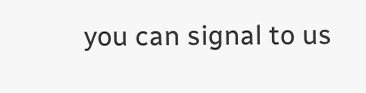you can signal to us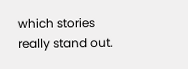which stories really stand out.